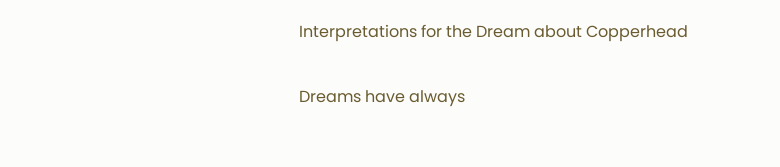Interpretations for the Dream about Copperhead

Dreams have always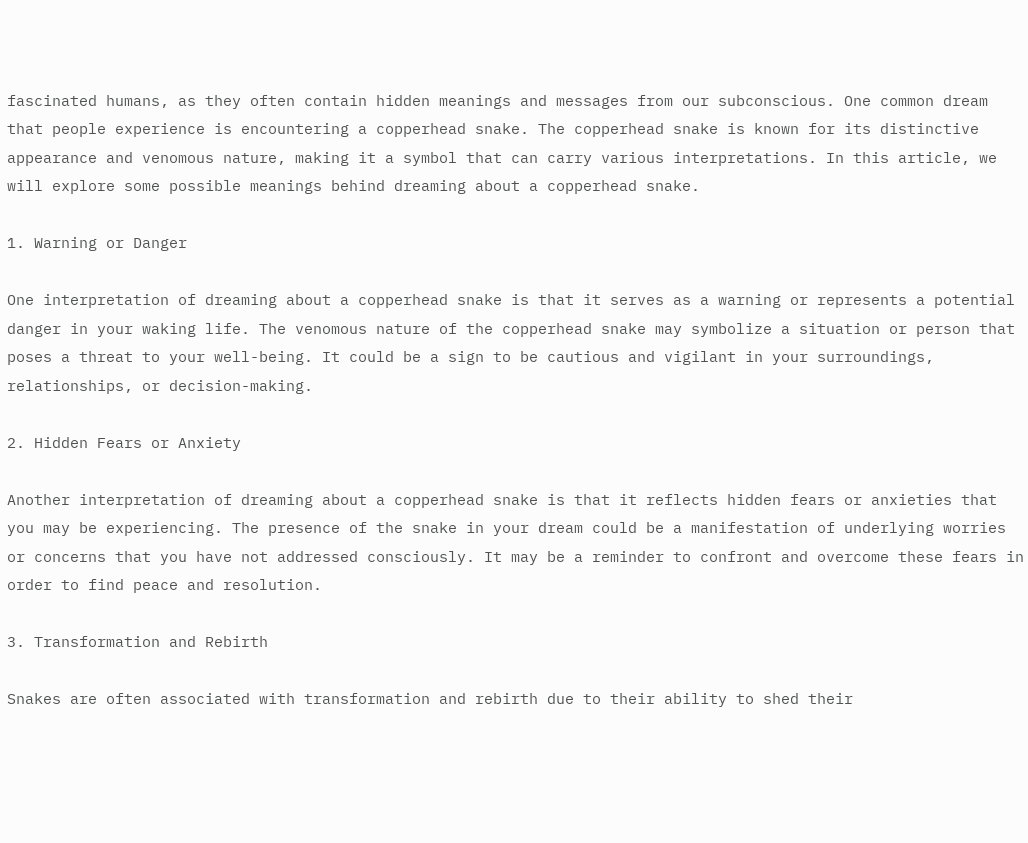fascinated humans, as they often contain hidden meanings and messages from our subconscious. One common dream that people experience is encountering a copperhead snake. The copperhead snake is known for its distinctive appearance and venomous nature, making it a symbol that can carry various interpretations. In this article, we will explore some possible meanings behind dreaming about a copperhead snake.

1. Warning or Danger

One interpretation of dreaming about a copperhead snake is that it serves as a warning or represents a potential danger in your waking life. The venomous nature of the copperhead snake may symbolize a situation or person that poses a threat to your well-being. It could be a sign to be cautious and vigilant in your surroundings, relationships, or decision-making.

2. Hidden Fears or Anxiety

Another interpretation of dreaming about a copperhead snake is that it reflects hidden fears or anxieties that you may be experiencing. The presence of the snake in your dream could be a manifestation of underlying worries or concerns that you have not addressed consciously. It may be a reminder to confront and overcome these fears in order to find peace and resolution.

3. Transformation and Rebirth

Snakes are often associated with transformation and rebirth due to their ability to shed their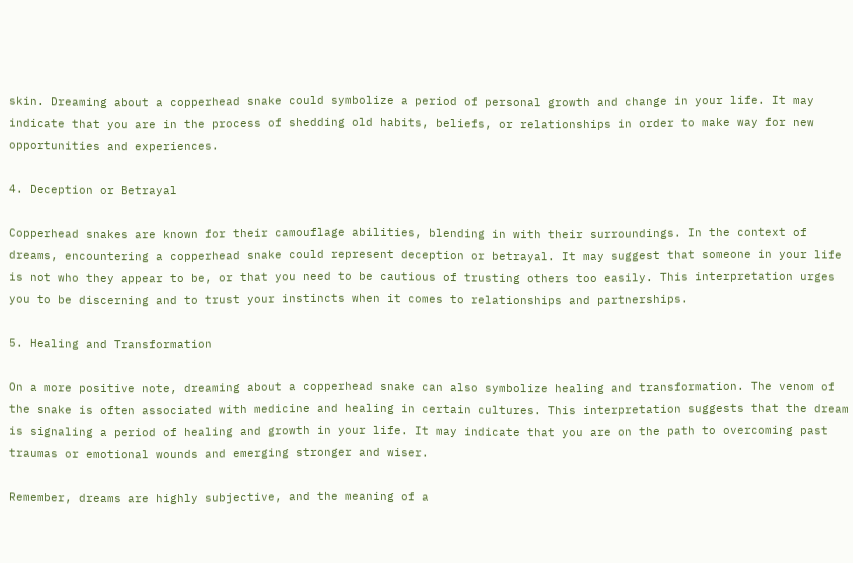skin. Dreaming about a copperhead snake could symbolize a period of personal growth and change in your life. It may indicate that you are in the process of shedding old habits, beliefs, or relationships in order to make way for new opportunities and experiences.

4. Deception or Betrayal

Copperhead snakes are known for their camouflage abilities, blending in with their surroundings. In the context of dreams, encountering a copperhead snake could represent deception or betrayal. It may suggest that someone in your life is not who they appear to be, or that you need to be cautious of trusting others too easily. This interpretation urges you to be discerning and to trust your instincts when it comes to relationships and partnerships.

5. Healing and Transformation

On a more positive note, dreaming about a copperhead snake can also symbolize healing and transformation. The venom of the snake is often associated with medicine and healing in certain cultures. This interpretation suggests that the dream is signaling a period of healing and growth in your life. It may indicate that you are on the path to overcoming past traumas or emotional wounds and emerging stronger and wiser.

Remember, dreams are highly subjective, and the meaning of a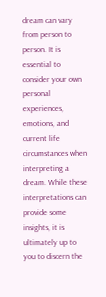dream can vary from person to person. It is essential to consider your own personal experiences, emotions, and current life circumstances when interpreting a dream. While these interpretations can provide some insights, it is ultimately up to you to discern the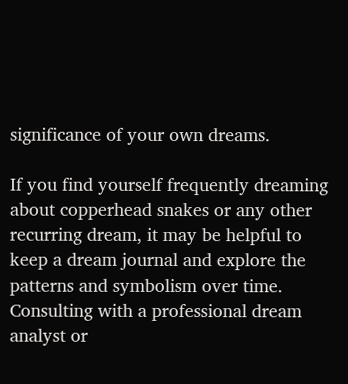significance of your own dreams.

If you find yourself frequently dreaming about copperhead snakes or any other recurring dream, it may be helpful to keep a dream journal and explore the patterns and symbolism over time. Consulting with a professional dream analyst or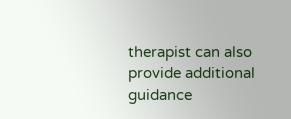therapist can also provide additional guidance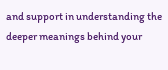and support in understanding the deeper meanings behind your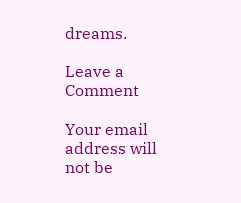dreams.

Leave a Comment

Your email address will not be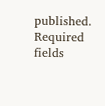published. Required fields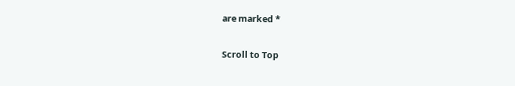are marked *

Scroll to Top